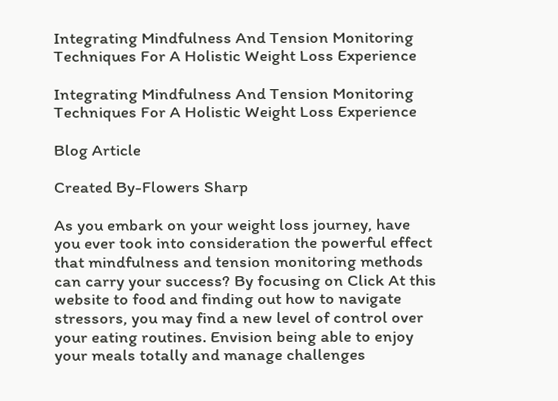Integrating Mindfulness And Tension Monitoring Techniques For A Holistic Weight Loss Experience

Integrating Mindfulness And Tension Monitoring Techniques For A Holistic Weight Loss Experience

Blog Article

Created By-Flowers Sharp

As you embark on your weight loss journey, have you ever took into consideration the powerful effect that mindfulness and tension monitoring methods can carry your success? By focusing on Click At this website to food and finding out how to navigate stressors, you may find a new level of control over your eating routines. Envision being able to enjoy your meals totally and manage challenges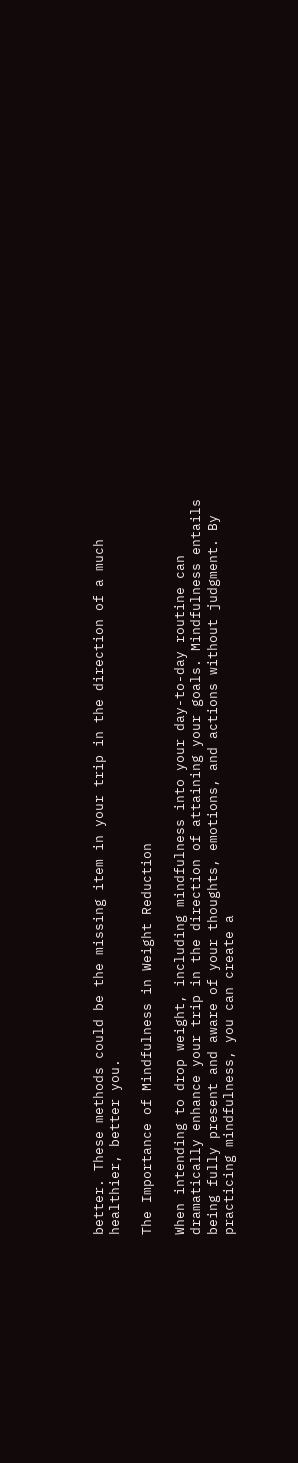better. These methods could be the missing item in your trip in the direction of a much healthier, better you.

The Importance of Mindfulness in Weight Reduction

When intending to drop weight, including mindfulness into your day-to-day routine can dramatically enhance your trip in the direction of attaining your goals. Mindfulness entails being fully present and aware of your thoughts, emotions, and actions without judgment. By practicing mindfulness, you can create a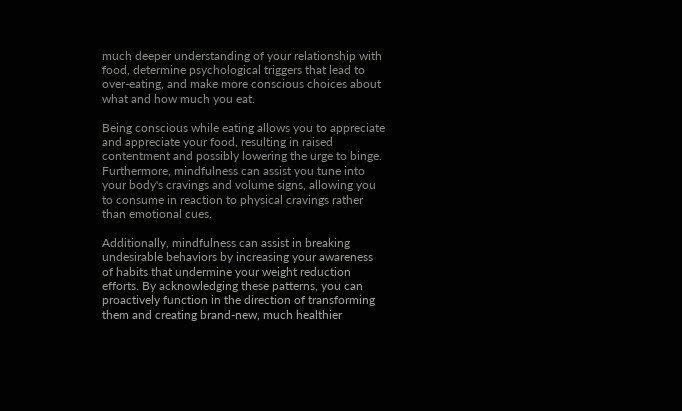much deeper understanding of your relationship with food, determine psychological triggers that lead to over-eating, and make more conscious choices about what and how much you eat.

Being conscious while eating allows you to appreciate and appreciate your food, resulting in raised contentment and possibly lowering the urge to binge. Furthermore, mindfulness can assist you tune into your body's cravings and volume signs, allowing you to consume in reaction to physical cravings rather than emotional cues.

Additionally, mindfulness can assist in breaking undesirable behaviors by increasing your awareness of habits that undermine your weight reduction efforts. By acknowledging these patterns, you can proactively function in the direction of transforming them and creating brand-new, much healthier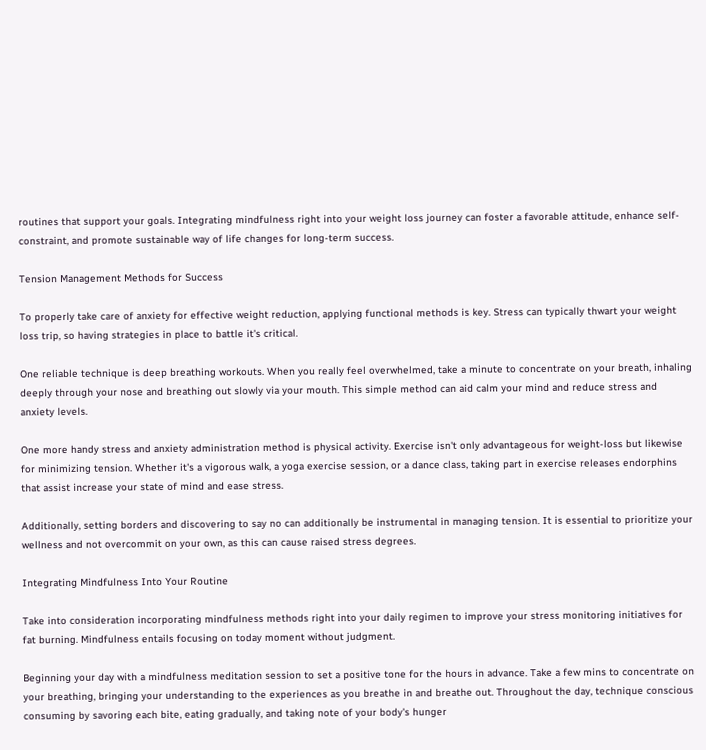routines that support your goals. Integrating mindfulness right into your weight loss journey can foster a favorable attitude, enhance self-constraint, and promote sustainable way of life changes for long-term success.

Tension Management Methods for Success

To properly take care of anxiety for effective weight reduction, applying functional methods is key. Stress can typically thwart your weight loss trip, so having strategies in place to battle it's critical.

One reliable technique is deep breathing workouts. When you really feel overwhelmed, take a minute to concentrate on your breath, inhaling deeply through your nose and breathing out slowly via your mouth. This simple method can aid calm your mind and reduce stress and anxiety levels.

One more handy stress and anxiety administration method is physical activity. Exercise isn't only advantageous for weight-loss but likewise for minimizing tension. Whether it's a vigorous walk, a yoga exercise session, or a dance class, taking part in exercise releases endorphins that assist increase your state of mind and ease stress.

Additionally, setting borders and discovering to say no can additionally be instrumental in managing tension. It is essential to prioritize your wellness and not overcommit on your own, as this can cause raised stress degrees.

Integrating Mindfulness Into Your Routine

Take into consideration incorporating mindfulness methods right into your daily regimen to improve your stress monitoring initiatives for fat burning. Mindfulness entails focusing on today moment without judgment.

Beginning your day with a mindfulness meditation session to set a positive tone for the hours in advance. Take a few mins to concentrate on your breathing, bringing your understanding to the experiences as you breathe in and breathe out. Throughout the day, technique conscious consuming by savoring each bite, eating gradually, and taking note of your body's hunger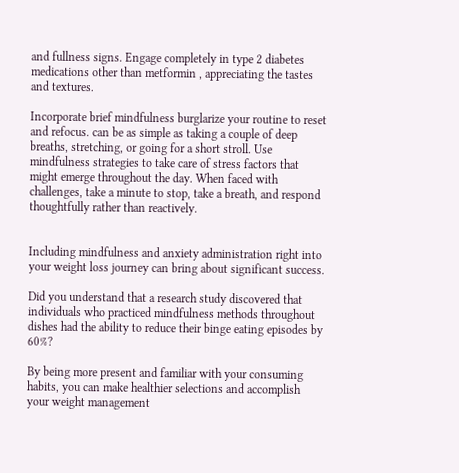and fullness signs. Engage completely in type 2 diabetes medications other than metformin , appreciating the tastes and textures.

Incorporate brief mindfulness burglarize your routine to reset and refocus. can be as simple as taking a couple of deep breaths, stretching, or going for a short stroll. Use mindfulness strategies to take care of stress factors that might emerge throughout the day. When faced with challenges, take a minute to stop, take a breath, and respond thoughtfully rather than reactively.


Including mindfulness and anxiety administration right into your weight loss journey can bring about significant success.

Did you understand that a research study discovered that individuals who practiced mindfulness methods throughout dishes had the ability to reduce their binge eating episodes by 60%?

By being more present and familiar with your consuming habits, you can make healthier selections and accomplish your weight management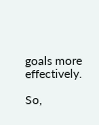goals more effectively.

So,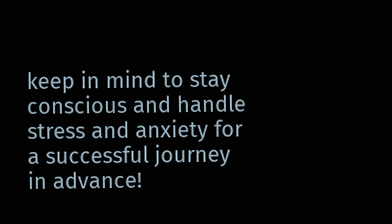keep in mind to stay conscious and handle stress and anxiety for a successful journey in advance!